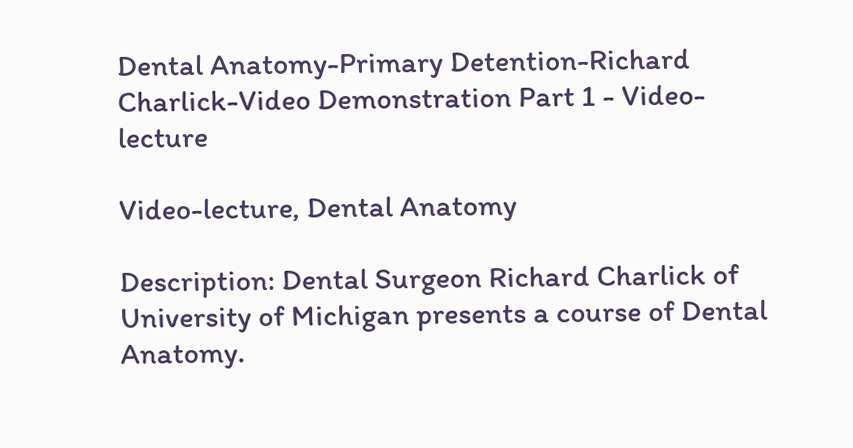Dental Anatomy-Primary Detention-Richard Charlick-Video Demonstration Part 1 - Video-lecture

Video-lecture, Dental Anatomy

Description: Dental Surgeon Richard Charlick of University of Michigan presents a course of Dental Anatomy.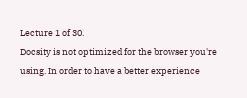Lecture 1 of 30.
Docsity is not optimized for the browser you're using. In order to have a better experience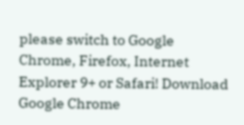please switch to Google Chrome, Firefox, Internet Explorer 9+ or Safari! Download Google Chrome